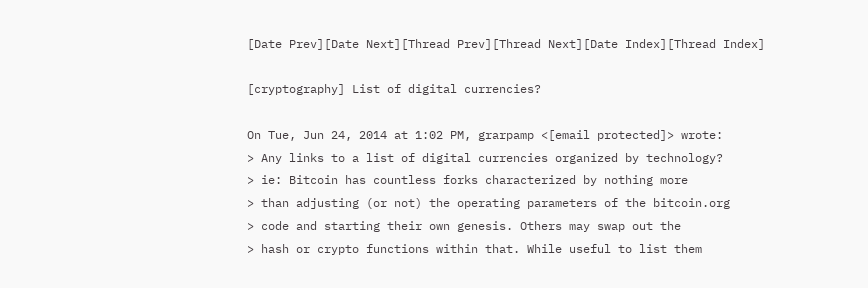[Date Prev][Date Next][Thread Prev][Thread Next][Date Index][Thread Index]

[cryptography] List of digital currencies?

On Tue, Jun 24, 2014 at 1:02 PM, grarpamp <[email protected]> wrote:
> Any links to a list of digital currencies organized by technology?
> ie: Bitcoin has countless forks characterized by nothing more
> than adjusting (or not) the operating parameters of the bitcoin.org
> code and starting their own genesis. Others may swap out the
> hash or crypto functions within that. While useful to list them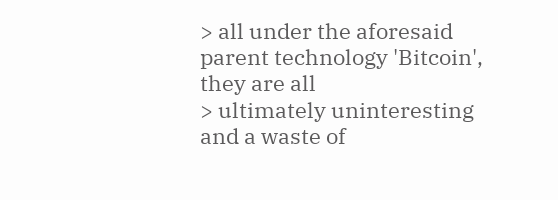> all under the aforesaid parent technology 'Bitcoin', they are all
> ultimately uninteresting and a waste of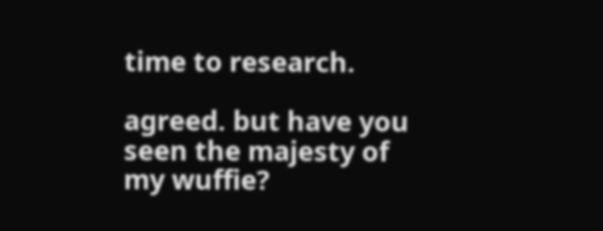time to research.

agreed. but have you seen the majesty of my wuffie?